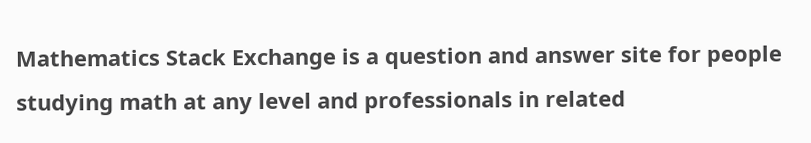Mathematics Stack Exchange is a question and answer site for people studying math at any level and professionals in related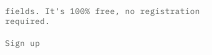fields. It's 100% free, no registration required.

Sign up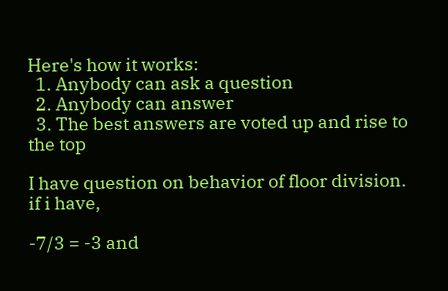Here's how it works:
  1. Anybody can ask a question
  2. Anybody can answer
  3. The best answers are voted up and rise to the top

I have question on behavior of floor division. if i have,

-7/3 = -3 and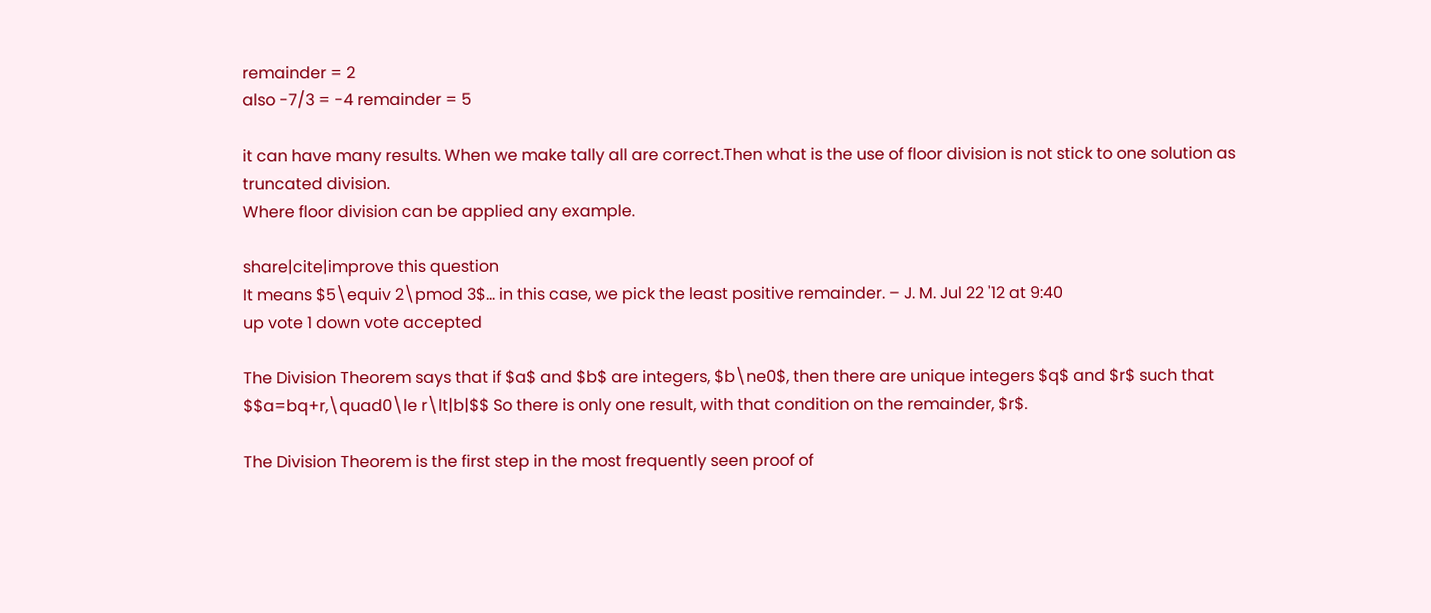remainder = 2
also -7/3 = -4 remainder = 5

it can have many results. When we make tally all are correct.Then what is the use of floor division is not stick to one solution as truncated division.
Where floor division can be applied any example.

share|cite|improve this question
It means $5\equiv 2\pmod 3$... in this case, we pick the least positive remainder. – J. M. Jul 22 '12 at 9:40
up vote 1 down vote accepted

The Division Theorem says that if $a$ and $b$ are integers, $b\ne0$, then there are unique integers $q$ and $r$ such that $$a=bq+r,\quad0\le r\lt|b|$$ So there is only one result, with that condition on the remainder, $r$.

The Division Theorem is the first step in the most frequently seen proof of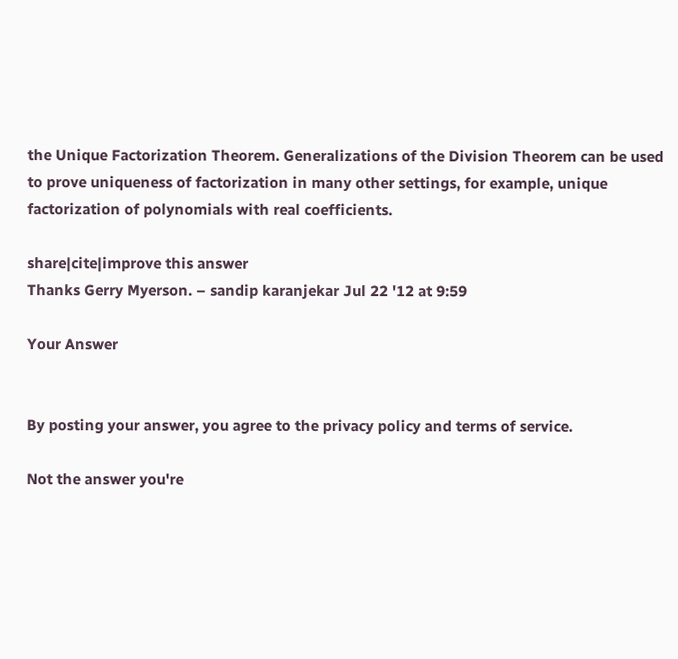the Unique Factorization Theorem. Generalizations of the Division Theorem can be used to prove uniqueness of factorization in many other settings, for example, unique factorization of polynomials with real coefficients.

share|cite|improve this answer
Thanks Gerry Myerson. – sandip karanjekar Jul 22 '12 at 9:59

Your Answer


By posting your answer, you agree to the privacy policy and terms of service.

Not the answer you're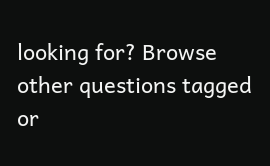looking for? Browse other questions tagged or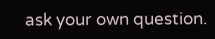ask your own question.